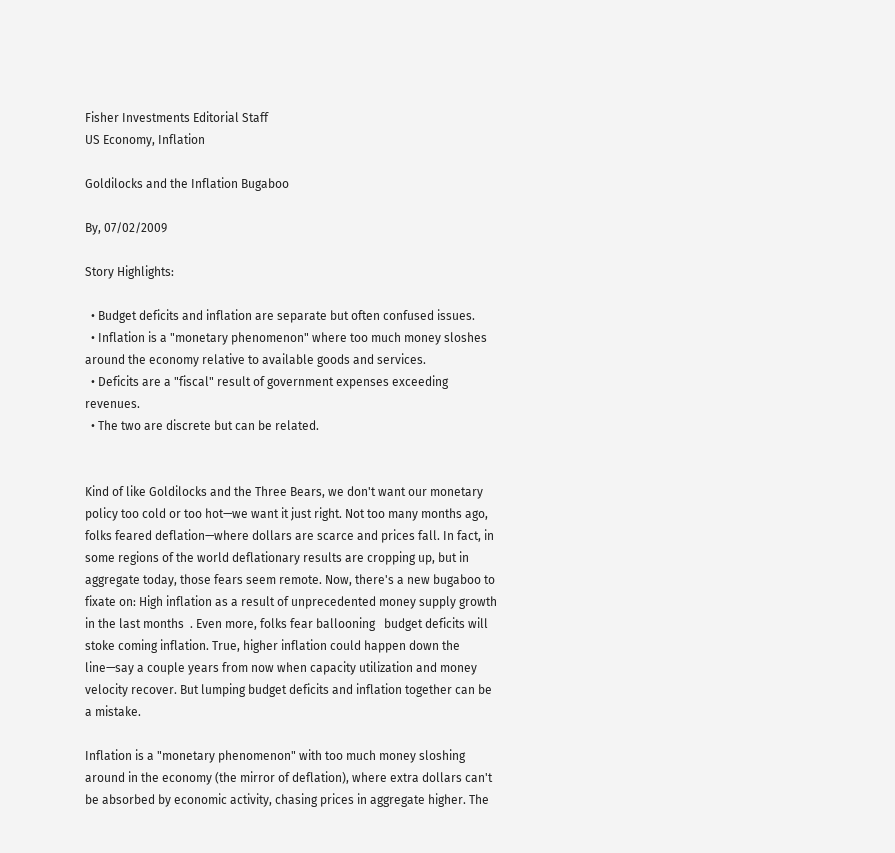Fisher Investments Editorial Staff
US Economy, Inflation

Goldilocks and the Inflation Bugaboo

By, 07/02/2009

Story Highlights:

  • Budget deficits and inflation are separate but often confused issues.
  • Inflation is a "monetary phenomenon" where too much money sloshes around the economy relative to available goods and services.
  • Deficits are a "fiscal" result of government expenses exceeding revenues.
  • The two are discrete but can be related.


Kind of like Goldilocks and the Three Bears, we don't want our monetary policy too cold or too hot—we want it just right. Not too many months ago, folks feared deflation—where dollars are scarce and prices fall. In fact, in some regions of the world deflationary results are cropping up, but in aggregate today, those fears seem remote. Now, there's a new bugaboo to fixate on: High inflation as a result of unprecedented money supply growth in the last months  . Even more, folks fear ballooning   budget deficits will stoke coming inflation. True, higher inflation could happen down the line—say a couple years from now when capacity utilization and money velocity recover. But lumping budget deficits and inflation together can be a mistake.

Inflation is a "monetary phenomenon" with too much money sloshing around in the economy (the mirror of deflation), where extra dollars can't be absorbed by economic activity, chasing prices in aggregate higher. The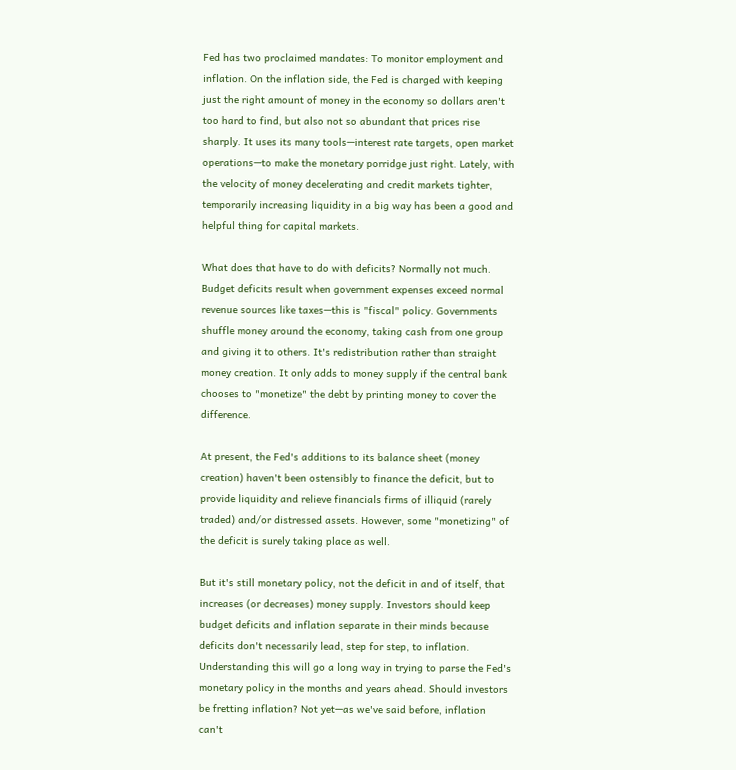Fed has two proclaimed mandates: To monitor employment and inflation. On the inflation side, the Fed is charged with keeping just the right amount of money in the economy so dollars aren't too hard to find, but also not so abundant that prices rise sharply. It uses its many tools—interest rate targets, open market operations—to make the monetary porridge just right. Lately, with the velocity of money decelerating and credit markets tighter, temporarily increasing liquidity in a big way has been a good and helpful thing for capital markets.

What does that have to do with deficits? Normally not much. Budget deficits result when government expenses exceed normal revenue sources like taxes—this is "fiscal" policy. Governments shuffle money around the economy, taking cash from one group and giving it to others. It's redistribution rather than straight money creation. It only adds to money supply if the central bank chooses to "monetize" the debt by printing money to cover the difference.

At present, the Fed's additions to its balance sheet (money creation) haven't been ostensibly to finance the deficit, but to provide liquidity and relieve financials firms of illiquid (rarely traded) and/or distressed assets. However, some "monetizing" of the deficit is surely taking place as well.

But it's still monetary policy, not the deficit in and of itself, that increases (or decreases) money supply. Investors should keep budget deficits and inflation separate in their minds because deficits don't necessarily lead, step for step, to inflation. Understanding this will go a long way in trying to parse the Fed's monetary policy in the months and years ahead. Should investors be fretting inflation? Not yet—as we've said before, inflation can't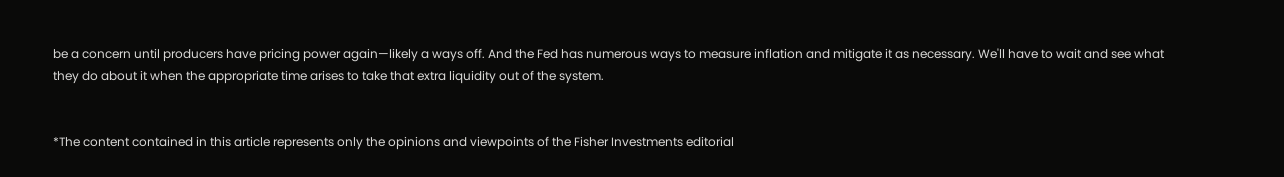be a concern until producers have pricing power again—likely a ways off. And the Fed has numerous ways to measure inflation and mitigate it as necessary. We'll have to wait and see what they do about it when the appropriate time arises to take that extra liquidity out of the system.


*The content contained in this article represents only the opinions and viewpoints of the Fisher Investments editorial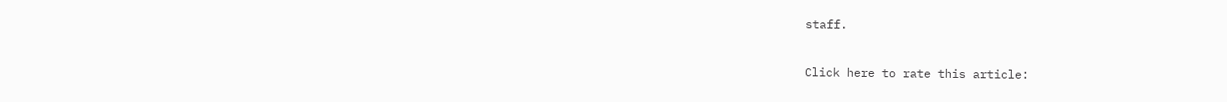staff.

Click here to rate this article: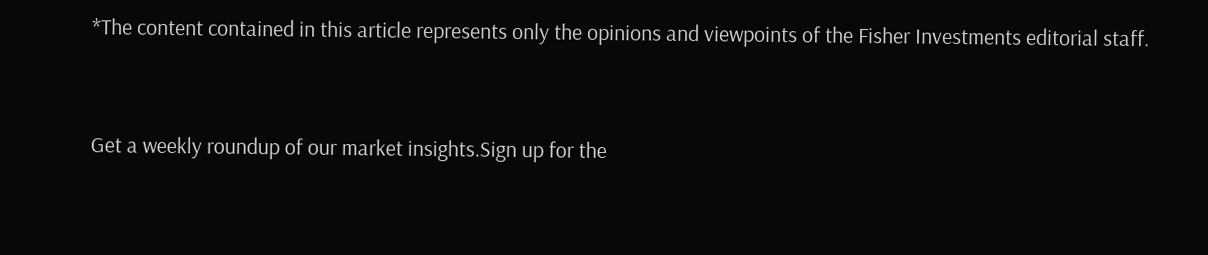*The content contained in this article represents only the opinions and viewpoints of the Fisher Investments editorial staff.


Get a weekly roundup of our market insights.Sign up for the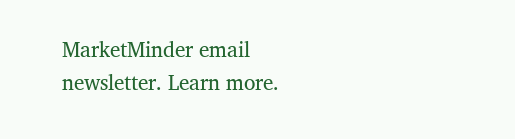MarketMinder email newsletter. Learn more.